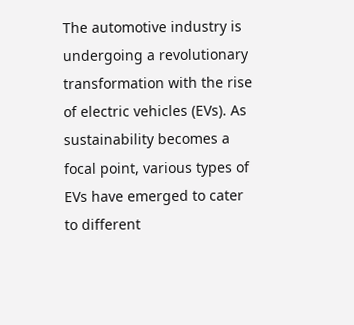The automotive industry is undergoing a revolutionary transformation with the rise of electric vehicles (EVs). As sustainability becomes a focal point, various types of EVs have emerged to cater to different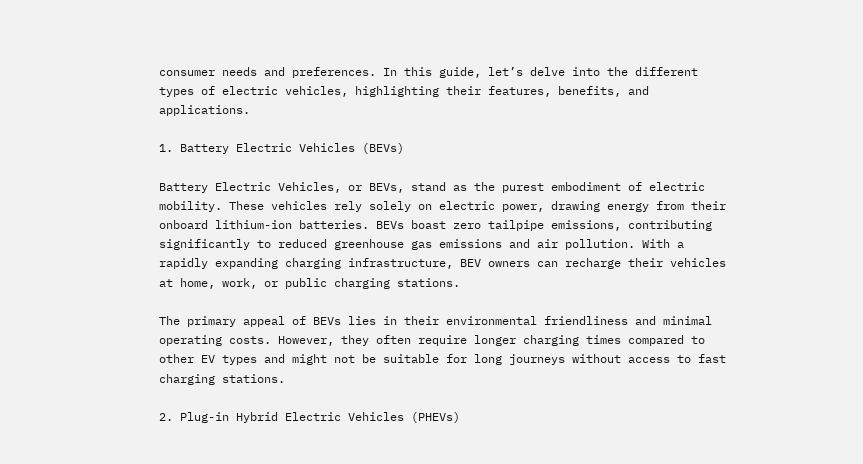consumer needs and preferences. In this guide, let’s delve into the different types of electric vehicles, highlighting their features, benefits, and applications.

1. Battery Electric Vehicles (BEVs)

Battery Electric Vehicles, or BEVs, stand as the purest embodiment of electric mobility. These vehicles rely solely on electric power, drawing energy from their onboard lithium-ion batteries. BEVs boast zero tailpipe emissions, contributing significantly to reduced greenhouse gas emissions and air pollution. With a rapidly expanding charging infrastructure, BEV owners can recharge their vehicles at home, work, or public charging stations.

The primary appeal of BEVs lies in their environmental friendliness and minimal operating costs. However, they often require longer charging times compared to other EV types and might not be suitable for long journeys without access to fast charging stations.

2. Plug-in Hybrid Electric Vehicles (PHEVs)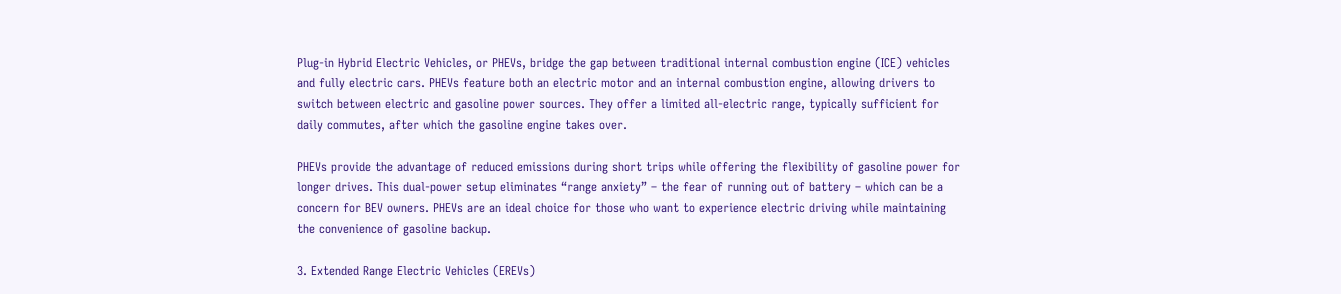Plug-in Hybrid Electric Vehicles, or PHEVs, bridge the gap between traditional internal combustion engine (ICE) vehicles and fully electric cars. PHEVs feature both an electric motor and an internal combustion engine, allowing drivers to switch between electric and gasoline power sources. They offer a limited all-electric range, typically sufficient for daily commutes, after which the gasoline engine takes over.

PHEVs provide the advantage of reduced emissions during short trips while offering the flexibility of gasoline power for longer drives. This dual-power setup eliminates “range anxiety” – the fear of running out of battery – which can be a concern for BEV owners. PHEVs are an ideal choice for those who want to experience electric driving while maintaining the convenience of gasoline backup.

3. Extended Range Electric Vehicles (EREVs)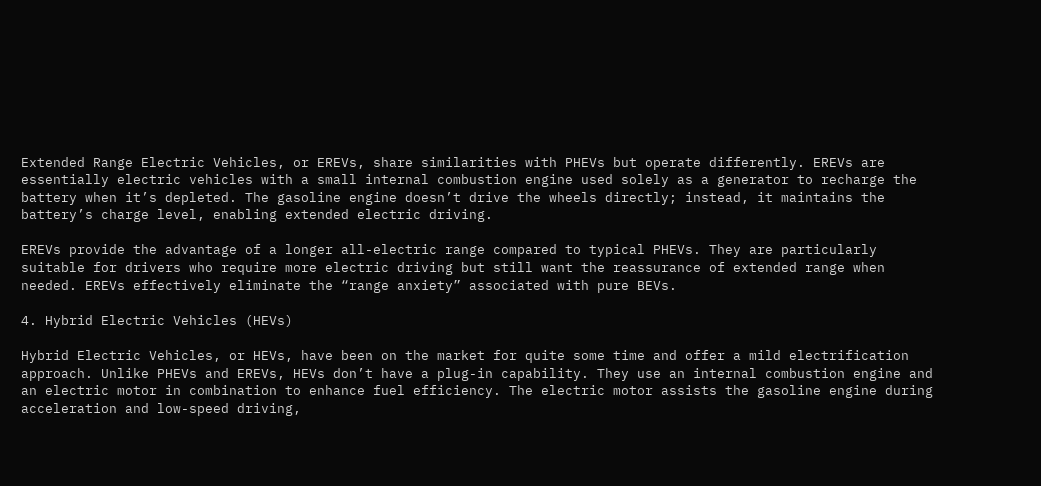Extended Range Electric Vehicles, or EREVs, share similarities with PHEVs but operate differently. EREVs are essentially electric vehicles with a small internal combustion engine used solely as a generator to recharge the battery when it’s depleted. The gasoline engine doesn’t drive the wheels directly; instead, it maintains the battery’s charge level, enabling extended electric driving.

EREVs provide the advantage of a longer all-electric range compared to typical PHEVs. They are particularly suitable for drivers who require more electric driving but still want the reassurance of extended range when needed. EREVs effectively eliminate the “range anxiety” associated with pure BEVs.

4. Hybrid Electric Vehicles (HEVs)

Hybrid Electric Vehicles, or HEVs, have been on the market for quite some time and offer a mild electrification approach. Unlike PHEVs and EREVs, HEVs don’t have a plug-in capability. They use an internal combustion engine and an electric motor in combination to enhance fuel efficiency. The electric motor assists the gasoline engine during acceleration and low-speed driving,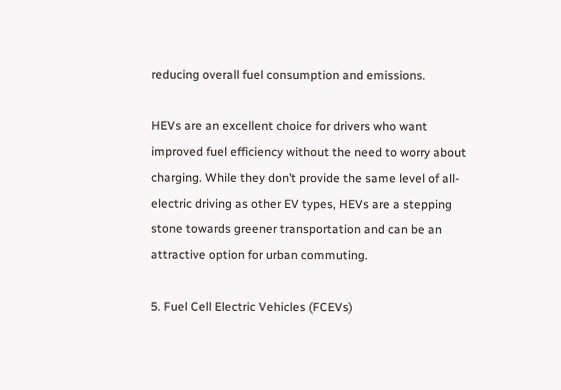reducing overall fuel consumption and emissions.

HEVs are an excellent choice for drivers who want improved fuel efficiency without the need to worry about charging. While they don’t provide the same level of all-electric driving as other EV types, HEVs are a stepping stone towards greener transportation and can be an attractive option for urban commuting.

5. Fuel Cell Electric Vehicles (FCEVs)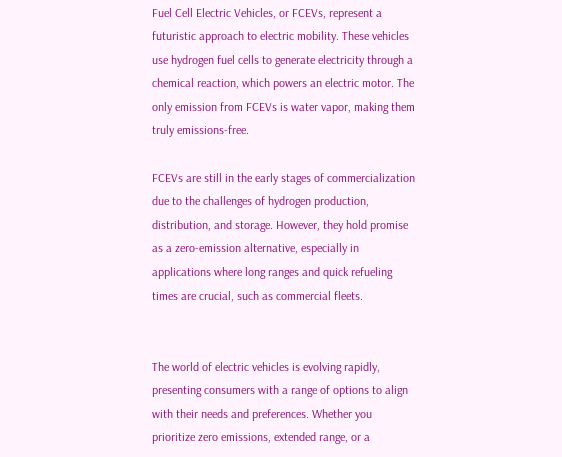Fuel Cell Electric Vehicles, or FCEVs, represent a futuristic approach to electric mobility. These vehicles use hydrogen fuel cells to generate electricity through a chemical reaction, which powers an electric motor. The only emission from FCEVs is water vapor, making them truly emissions-free.

FCEVs are still in the early stages of commercialization due to the challenges of hydrogen production, distribution, and storage. However, they hold promise as a zero-emission alternative, especially in applications where long ranges and quick refueling times are crucial, such as commercial fleets.


The world of electric vehicles is evolving rapidly, presenting consumers with a range of options to align with their needs and preferences. Whether you prioritize zero emissions, extended range, or a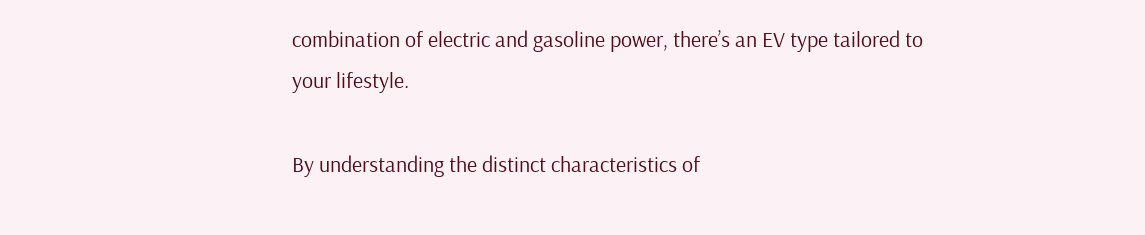combination of electric and gasoline power, there’s an EV type tailored to your lifestyle.

By understanding the distinct characteristics of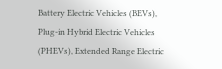Battery Electric Vehicles (BEVs), Plug-in Hybrid Electric Vehicles (PHEVs), Extended Range Electric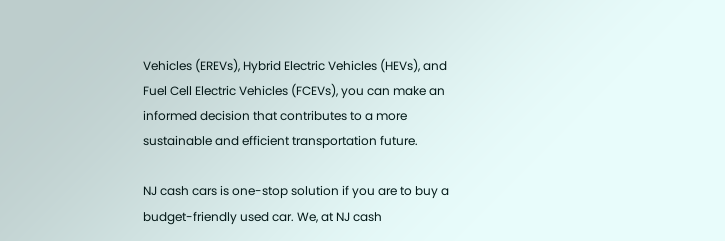Vehicles (EREVs), Hybrid Electric Vehicles (HEVs), and Fuel Cell Electric Vehicles (FCEVs), you can make an informed decision that contributes to a more sustainable and efficient transportation future.

NJ cash cars is one-stop solution if you are to buy a budget-friendly used car. We, at NJ cash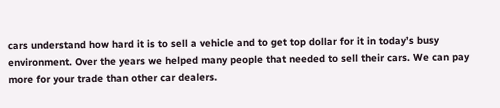cars understand how hard it is to sell a vehicle and to get top dollar for it in today’s busy environment. Over the years we helped many people that needed to sell their cars. We can pay more for your trade than other car dealers.